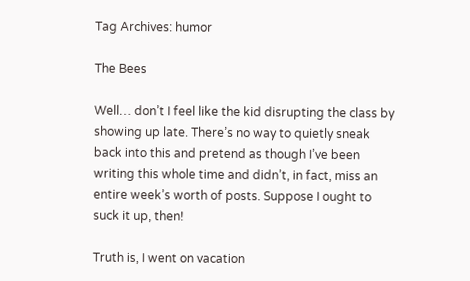Tag Archives: humor

The Bees

Well… don’t I feel like the kid disrupting the class by showing up late. There’s no way to quietly sneak back into this and pretend as though I’ve been writing this whole time and didn’t, in fact, miss an entire week’s worth of posts. Suppose I ought to suck it up, then!

Truth is, I went on vacation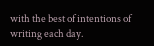with the best of intentions of writing each day.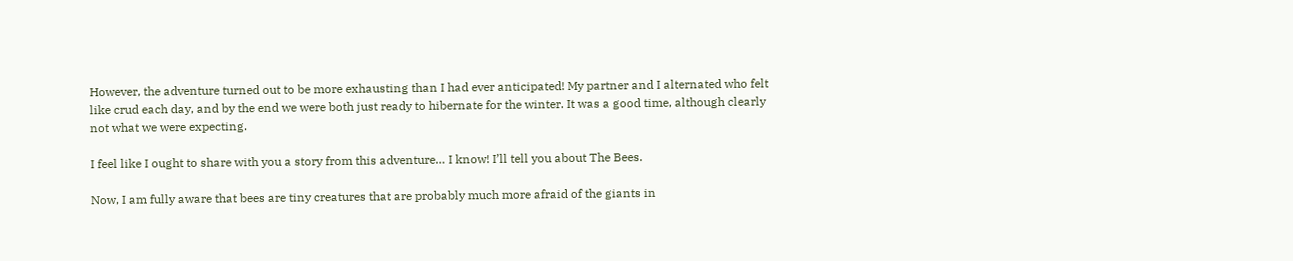However, the adventure turned out to be more exhausting than I had ever anticipated! My partner and I alternated who felt like crud each day, and by the end we were both just ready to hibernate for the winter. It was a good time, although clearly not what we were expecting.

I feel like I ought to share with you a story from this adventure… I know! I’ll tell you about The Bees.

Now, I am fully aware that bees are tiny creatures that are probably much more afraid of the giants in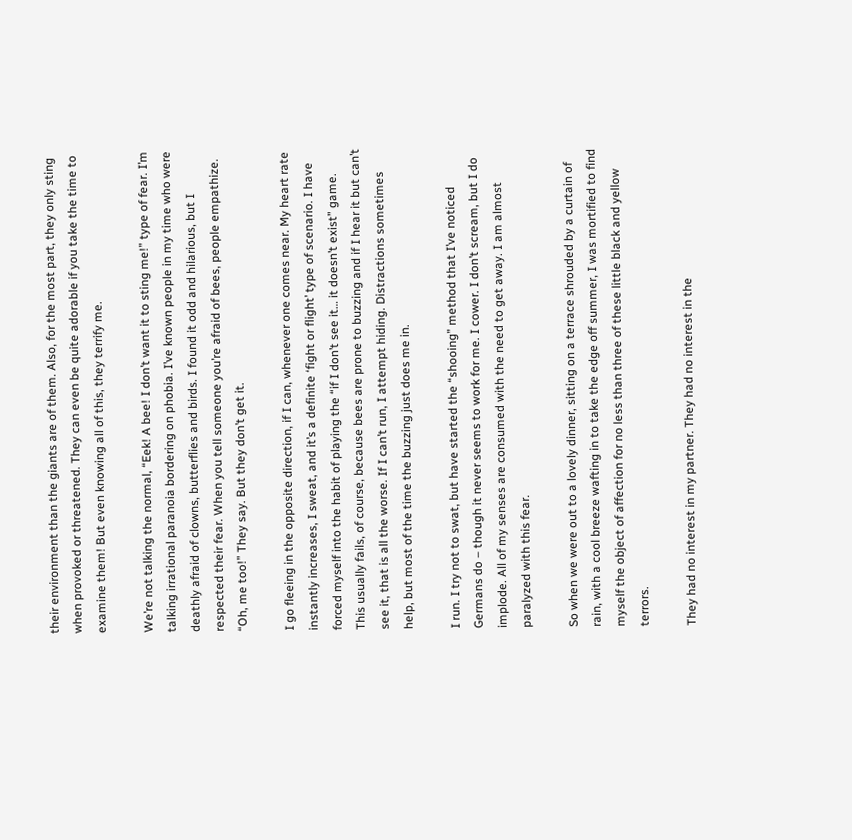their environment than the giants are of them. Also, for the most part, they only sting when provoked or threatened. They can even be quite adorable if you take the time to examine them! But even knowing all of this, they terrify me.

We’re not talking the normal, “Eek! A bee! I don’t want it to sting me!” type of fear. I’m talking irrational paranoia bordering on phobia. I’ve known people in my time who were deathly afraid of clowns, butterflies and birds. I found it odd and hilarious, but I respected their fear. When you tell someone you’re afraid of bees, people empathize. “Oh, me too!” They say. But they don’t get it.

I go fleeing in the opposite direction, if I can, whenever one comes near. My heart rate instantly increases, I sweat, and it’s a definite ‘fight or flight’ type of scenario. I have forced myself into the habit of playing the “if I don’t see it… it doesn’t exist” game. This usually fails, of course, because bees are prone to buzzing and if I hear it but can’t see it, that is all the worse. If I can’t run, I attempt hiding. Distractions sometimes help, but most of the time the buzzing just does me in.

I run. I try not to swat, but have started the “shooing” method that I’ve noticed Germans do – though it never seems to work for me. I cower. I don’t scream, but I do implode. All of my senses are consumed with the need to get away. I am almost paralyzed with this fear.

So when we were out to a lovely dinner, sitting on a terrace shrouded by a curtain of rain, with a cool breeze wafting in to take the edge off summer, I was mortified to find myself the object of affection for no less than three of these little black and yellow terrors.

They had no interest in my partner. They had no interest in the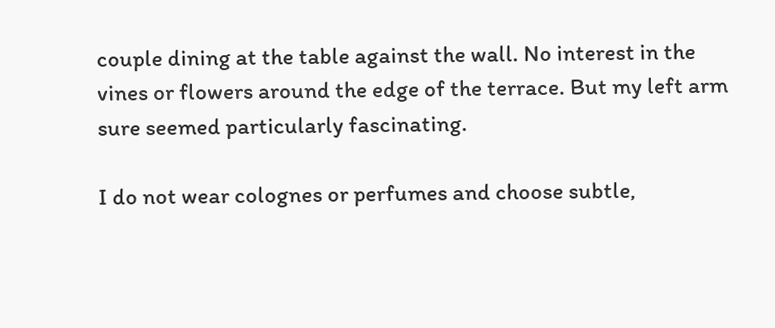couple dining at the table against the wall. No interest in the vines or flowers around the edge of the terrace. But my left arm sure seemed particularly fascinating.

I do not wear colognes or perfumes and choose subtle,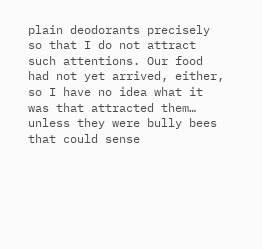plain deodorants precisely so that I do not attract such attentions. Our food had not yet arrived, either, so I have no idea what it was that attracted them… unless they were bully bees that could sense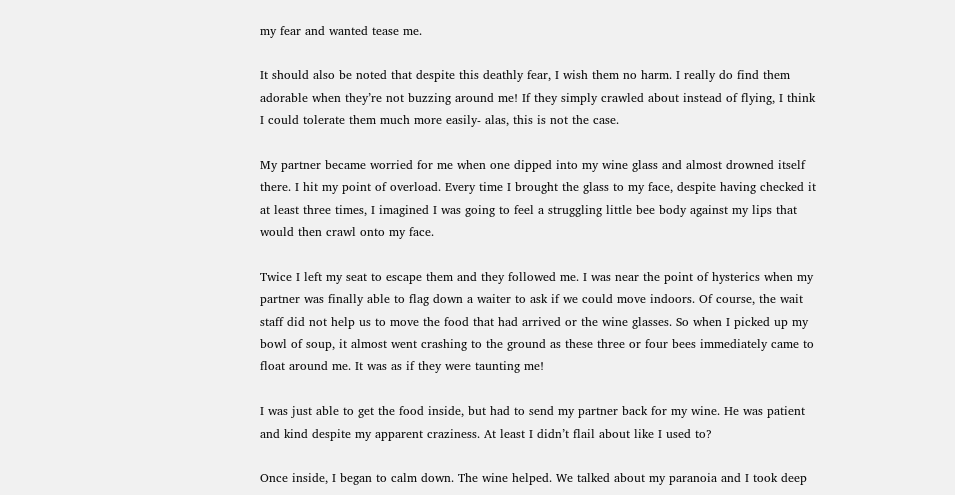my fear and wanted tease me.

It should also be noted that despite this deathly fear, I wish them no harm. I really do find them adorable when they’re not buzzing around me! If they simply crawled about instead of flying, I think I could tolerate them much more easily- alas, this is not the case.

My partner became worried for me when one dipped into my wine glass and almost drowned itself there. I hit my point of overload. Every time I brought the glass to my face, despite having checked it at least three times, I imagined I was going to feel a struggling little bee body against my lips that would then crawl onto my face.

Twice I left my seat to escape them and they followed me. I was near the point of hysterics when my partner was finally able to flag down a waiter to ask if we could move indoors. Of course, the wait staff did not help us to move the food that had arrived or the wine glasses. So when I picked up my bowl of soup, it almost went crashing to the ground as these three or four bees immediately came to float around me. It was as if they were taunting me!

I was just able to get the food inside, but had to send my partner back for my wine. He was patient and kind despite my apparent craziness. At least I didn’t flail about like I used to?

Once inside, I began to calm down. The wine helped. We talked about my paranoia and I took deep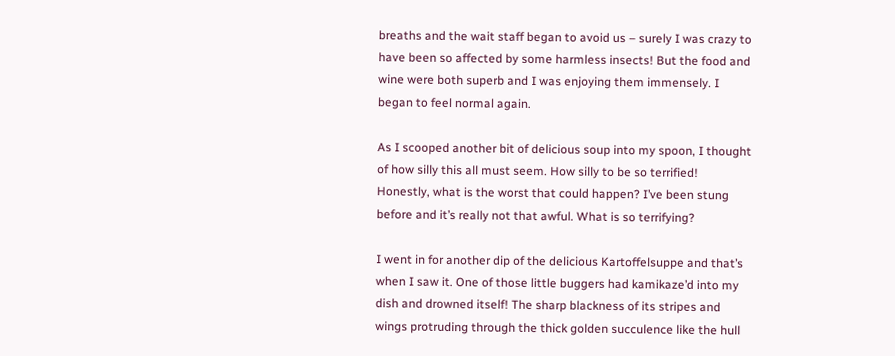breaths and the wait staff began to avoid us – surely I was crazy to have been so affected by some harmless insects! But the food and wine were both superb and I was enjoying them immensely. I began to feel normal again.

As I scooped another bit of delicious soup into my spoon, I thought of how silly this all must seem. How silly to be so terrified! Honestly, what is the worst that could happen? I’ve been stung before and it’s really not that awful. What is so terrifying?

I went in for another dip of the delicious Kartoffelsuppe and that’s when I saw it. One of those little buggers had kamikaze’d into my dish and drowned itself! The sharp blackness of its stripes and wings protruding through the thick golden succulence like the hull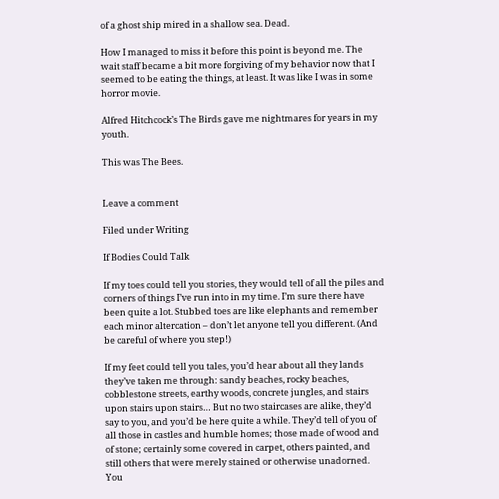of a ghost ship mired in a shallow sea. Dead.

How I managed to miss it before this point is beyond me. The wait staff became a bit more forgiving of my behavior now that I seemed to be eating the things, at least. It was like I was in some horror movie.

Alfred Hitchcock’s The Birds gave me nightmares for years in my youth.

This was The Bees.


Leave a comment

Filed under Writing

If Bodies Could Talk

If my toes could tell you stories, they would tell of all the piles and corners of things I’ve run into in my time. I’m sure there have been quite a lot. Stubbed toes are like elephants and remember each minor altercation – don’t let anyone tell you different. (And be careful of where you step!)

If my feet could tell you tales, you’d hear about all they lands they’ve taken me through: sandy beaches, rocky beaches, cobblestone streets, earthy woods, concrete jungles, and stairs upon stairs upon stairs… But no two staircases are alike, they’d say to you, and you’d be here quite a while. They’d tell of you of all those in castles and humble homes; those made of wood and of stone; certainly some covered in carpet, others painted, and still others that were merely stained or otherwise unadorned. You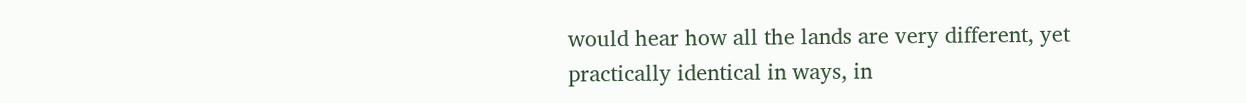would hear how all the lands are very different, yet practically identical in ways, in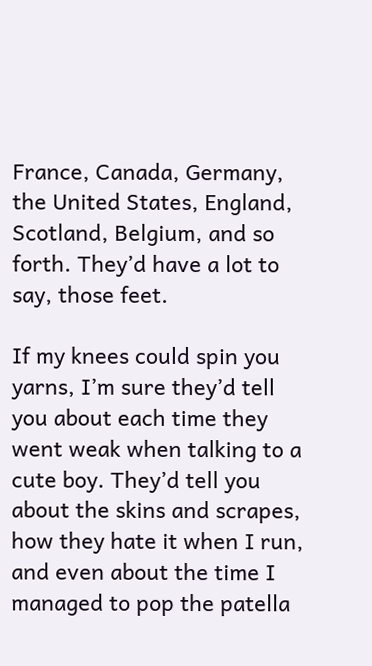France, Canada, Germany, the United States, England, Scotland, Belgium, and so forth. They’d have a lot to say, those feet.

If my knees could spin you yarns, I’m sure they’d tell you about each time they went weak when talking to a cute boy. They’d tell you about the skins and scrapes, how they hate it when I run, and even about the time I managed to pop the patella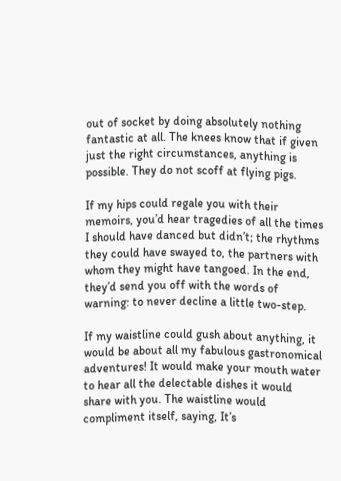out of socket by doing absolutely nothing fantastic at all. The knees know that if given just the right circumstances, anything is possible. They do not scoff at flying pigs.

If my hips could regale you with their memoirs, you’d hear tragedies of all the times I should have danced but didn’t; the rhythms they could have swayed to, the partners with whom they might have tangoed. In the end, they’d send you off with the words of warning: to never decline a little two-step.

If my waistline could gush about anything, it would be about all my fabulous gastronomical adventures! It would make your mouth water to hear all the delectable dishes it would share with you. The waistline would compliment itself, saying, It’s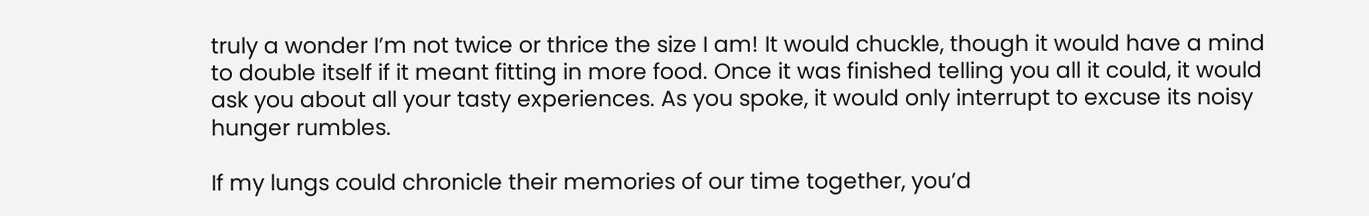truly a wonder I’m not twice or thrice the size I am! It would chuckle, though it would have a mind to double itself if it meant fitting in more food. Once it was finished telling you all it could, it would ask you about all your tasty experiences. As you spoke, it would only interrupt to excuse its noisy hunger rumbles.

If my lungs could chronicle their memories of our time together, you’d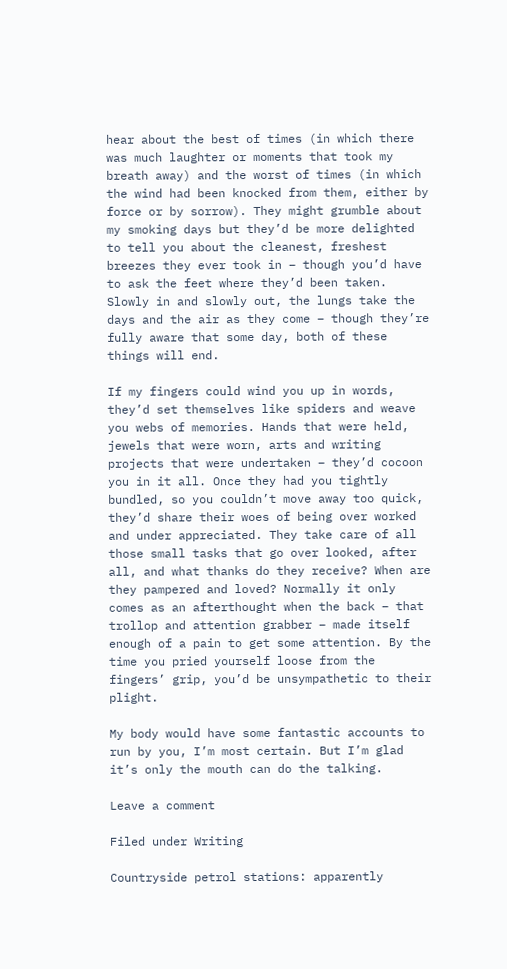hear about the best of times (in which there was much laughter or moments that took my breath away) and the worst of times (in which the wind had been knocked from them, either by force or by sorrow). They might grumble about my smoking days but they’d be more delighted to tell you about the cleanest, freshest breezes they ever took in – though you’d have to ask the feet where they’d been taken. Slowly in and slowly out, the lungs take the days and the air as they come – though they’re fully aware that some day, both of these things will end.

If my fingers could wind you up in words, they’d set themselves like spiders and weave you webs of memories. Hands that were held, jewels that were worn, arts and writing projects that were undertaken – they’d cocoon you in it all. Once they had you tightly bundled, so you couldn’t move away too quick, they’d share their woes of being over worked and under appreciated. They take care of all those small tasks that go over looked, after all, and what thanks do they receive? When are they pampered and loved? Normally it only comes as an afterthought when the back – that trollop and attention grabber – made itself enough of a pain to get some attention. By the time you pried yourself loose from the fingers’ grip, you’d be unsympathetic to their plight.

My body would have some fantastic accounts to run by you, I’m most certain. But I’m glad it’s only the mouth can do the talking.

Leave a comment

Filed under Writing

Countryside petrol stations: apparently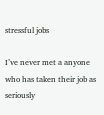stressful jobs

I’ve never met a anyone who has taken their job as seriously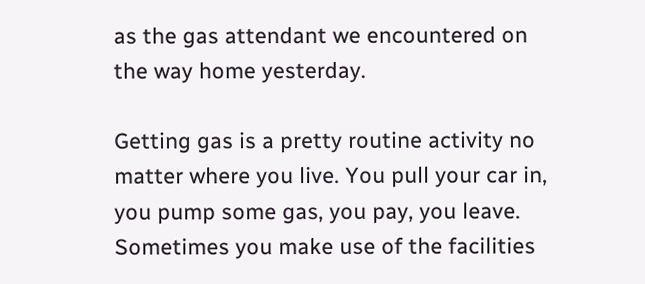as the gas attendant we encountered on the way home yesterday.

Getting gas is a pretty routine activity no matter where you live. You pull your car in, you pump some gas, you pay, you leave. Sometimes you make use of the facilities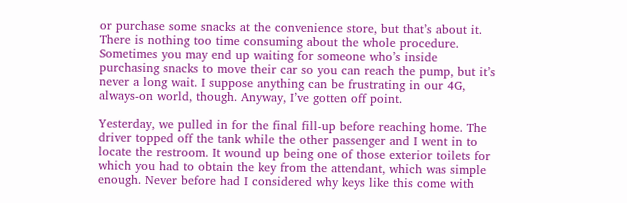or purchase some snacks at the convenience store, but that’s about it. There is nothing too time consuming about the whole procedure. Sometimes you may end up waiting for someone who’s inside purchasing snacks to move their car so you can reach the pump, but it’s never a long wait. I suppose anything can be frustrating in our 4G, always-on world, though. Anyway, I’ve gotten off point.

Yesterday, we pulled in for the final fill-up before reaching home. The driver topped off the tank while the other passenger and I went in to locate the restroom. It wound up being one of those exterior toilets for which you had to obtain the key from the attendant, which was simple enough. Never before had I considered why keys like this come with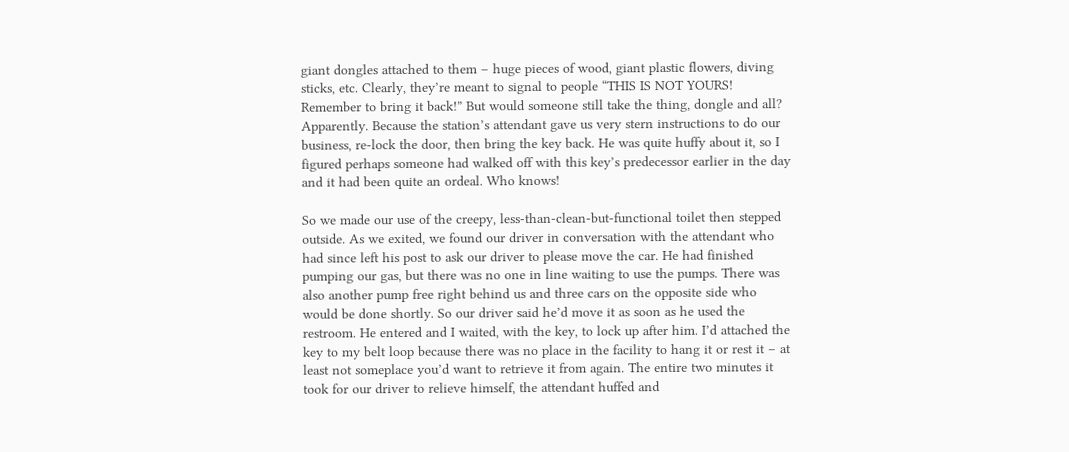giant dongles attached to them – huge pieces of wood, giant plastic flowers, diving sticks, etc. Clearly, they’re meant to signal to people “THIS IS NOT YOURS! Remember to bring it back!” But would someone still take the thing, dongle and all? Apparently. Because the station’s attendant gave us very stern instructions to do our business, re-lock the door, then bring the key back. He was quite huffy about it, so I figured perhaps someone had walked off with this key’s predecessor earlier in the day and it had been quite an ordeal. Who knows!

So we made our use of the creepy, less-than-clean-but-functional toilet then stepped outside. As we exited, we found our driver in conversation with the attendant who had since left his post to ask our driver to please move the car. He had finished pumping our gas, but there was no one in line waiting to use the pumps. There was also another pump free right behind us and three cars on the opposite side who would be done shortly. So our driver said he’d move it as soon as he used the restroom. He entered and I waited, with the key, to lock up after him. I’d attached the key to my belt loop because there was no place in the facility to hang it or rest it – at least not someplace you’d want to retrieve it from again. The entire two minutes it took for our driver to relieve himself, the attendant huffed and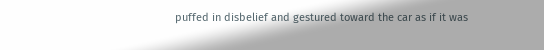puffed in disbelief and gestured toward the car as if it was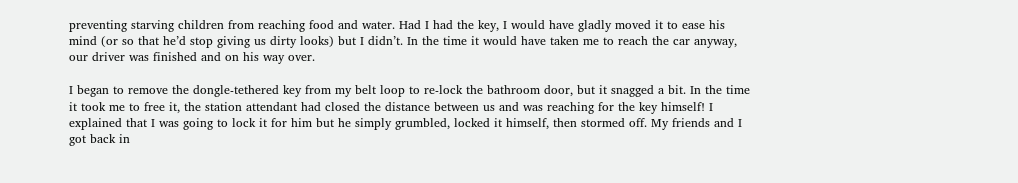preventing starving children from reaching food and water. Had I had the key, I would have gladly moved it to ease his mind (or so that he’d stop giving us dirty looks) but I didn’t. In the time it would have taken me to reach the car anyway, our driver was finished and on his way over.

I began to remove the dongle-tethered key from my belt loop to re-lock the bathroom door, but it snagged a bit. In the time it took me to free it, the station attendant had closed the distance between us and was reaching for the key himself! I explained that I was going to lock it for him but he simply grumbled, locked it himself, then stormed off. My friends and I got back in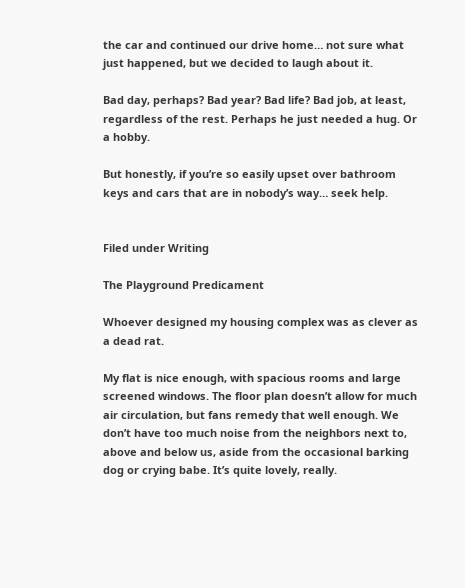the car and continued our drive home… not sure what just happened, but we decided to laugh about it.

Bad day, perhaps? Bad year? Bad life? Bad job, at least, regardless of the rest. Perhaps he just needed a hug. Or a hobby.

But honestly, if you’re so easily upset over bathroom keys and cars that are in nobody’s way… seek help.


Filed under Writing

The Playground Predicament

Whoever designed my housing complex was as clever as a dead rat.

My flat is nice enough, with spacious rooms and large screened windows. The floor plan doesn’t allow for much air circulation, but fans remedy that well enough. We don’t have too much noise from the neighbors next to, above and below us, aside from the occasional barking dog or crying babe. It’s quite lovely, really.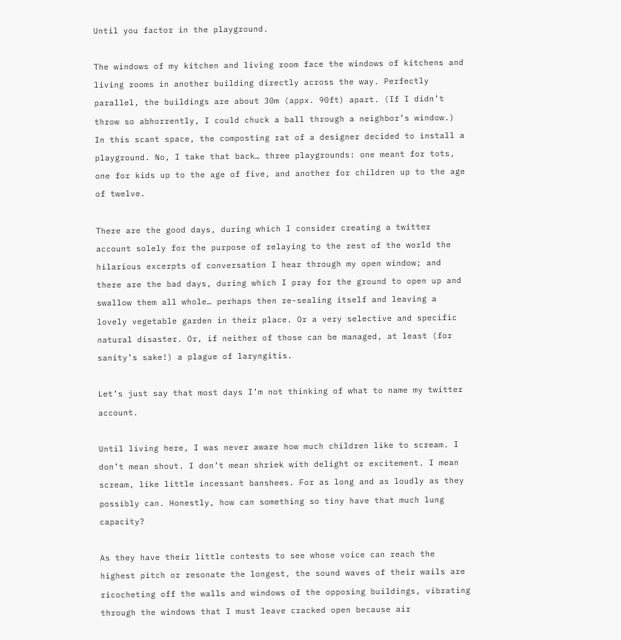Until you factor in the playground.

The windows of my kitchen and living room face the windows of kitchens and living rooms in another building directly across the way. Perfectly parallel, the buildings are about 30m (appx. 90ft) apart. (If I didn’t throw so abhorrently, I could chuck a ball through a neighbor’s window.) In this scant space, the composting rat of a designer decided to install a playground. No, I take that back… three playgrounds: one meant for tots, one for kids up to the age of five, and another for children up to the age of twelve.

There are the good days, during which I consider creating a twitter account solely for the purpose of relaying to the rest of the world the hilarious excerpts of conversation I hear through my open window; and there are the bad days, during which I pray for the ground to open up and swallow them all whole… perhaps then re-sealing itself and leaving a lovely vegetable garden in their place. Or a very selective and specific natural disaster. Or, if neither of those can be managed, at least (for sanity’s sake!) a plague of laryngitis.

Let’s just say that most days I’m not thinking of what to name my twitter account.

Until living here, I was never aware how much children like to scream. I don’t mean shout. I don’t mean shriek with delight or excitement. I mean scream, like little incessant banshees. For as long and as loudly as they possibly can. Honestly, how can something so tiny have that much lung capacity?

As they have their little contests to see whose voice can reach the highest pitch or resonate the longest, the sound waves of their wails are ricocheting off the walls and windows of the opposing buildings, vibrating through the windows that I must leave cracked open because air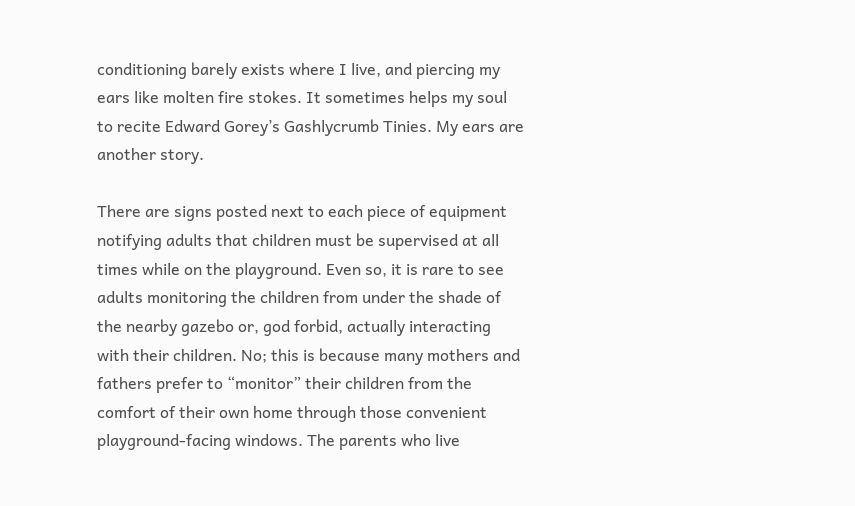conditioning barely exists where I live, and piercing my ears like molten fire stokes. It sometimes helps my soul to recite Edward Gorey’s Gashlycrumb Tinies. My ears are another story.

There are signs posted next to each piece of equipment notifying adults that children must be supervised at all times while on the playground. Even so, it is rare to see adults monitoring the children from under the shade of the nearby gazebo or, god forbid, actually interacting with their children. No; this is because many mothers and fathers prefer to “monitor” their children from the comfort of their own home through those convenient playground-facing windows. The parents who live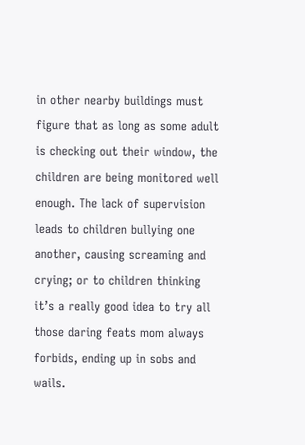in other nearby buildings must figure that as long as some adult is checking out their window, the children are being monitored well enough. The lack of supervision leads to children bullying one another, causing screaming and crying; or to children thinking it’s a really good idea to try all those daring feats mom always forbids, ending up in sobs and wails.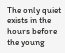The only quiet exists in the hours before the young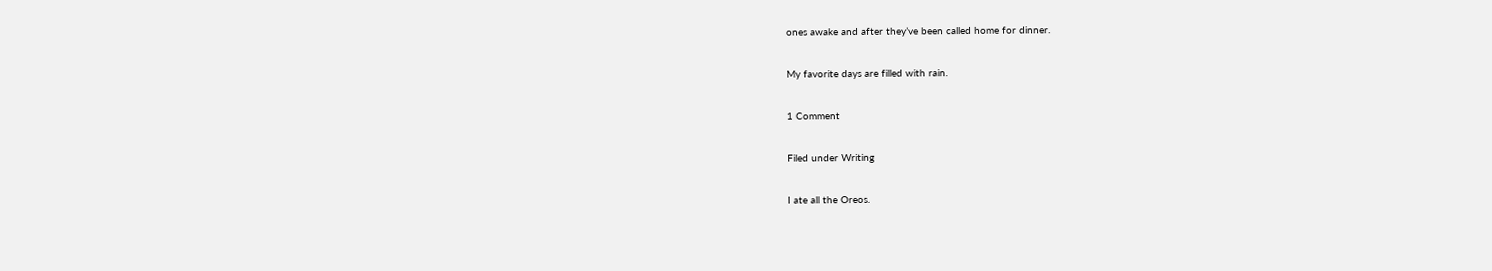ones awake and after they’ve been called home for dinner.

My favorite days are filled with rain.

1 Comment

Filed under Writing

I ate all the Oreos.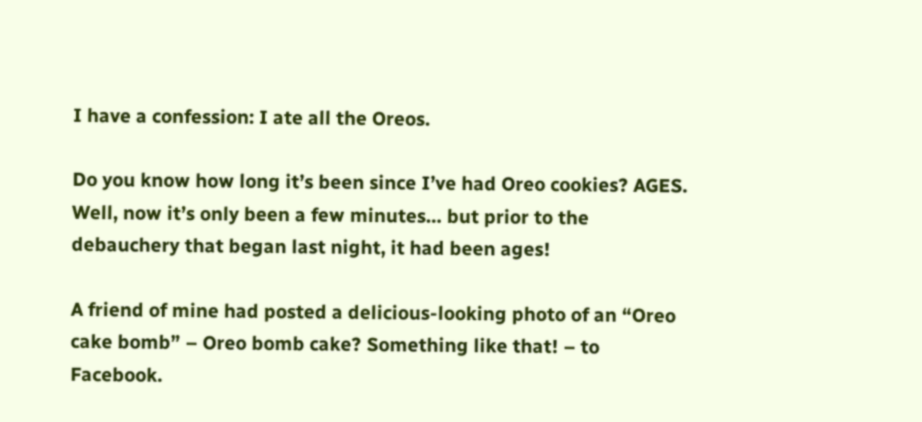I have a confession: I ate all the Oreos.

Do you know how long it’s been since I’ve had Oreo cookies? AGES. Well, now it’s only been a few minutes… but prior to the debauchery that began last night, it had been ages!

A friend of mine had posted a delicious-looking photo of an “Oreo cake bomb” – Oreo bomb cake? Something like that! – to Facebook.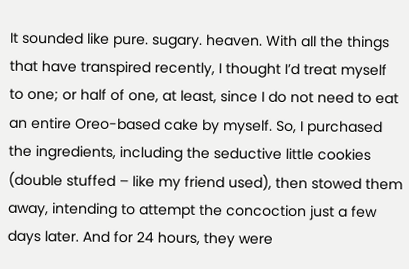It sounded like pure. sugary. heaven. With all the things that have transpired recently, I thought I’d treat myself to one; or half of one, at least, since I do not need to eat an entire Oreo-based cake by myself. So, I purchased the ingredients, including the seductive little cookies (double stuffed – like my friend used), then stowed them away, intending to attempt the concoction just a few days later. And for 24 hours, they were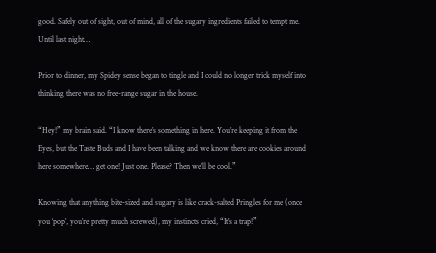good. Safely out of sight, out of mind, all of the sugary ingredients failed to tempt me. Until last night…

Prior to dinner, my Spidey sense began to tingle and I could no longer trick myself into thinking there was no free-range sugar in the house.

“Hey!” my brain said. “I know there’s something in here. You’re keeping it from the Eyes, but the Taste Buds and I have been talking and we know there are cookies around here somewhere… get one! Just one. Please? Then we’ll be cool.”

Knowing that anything bite-sized and sugary is like crack-salted Pringles for me (once you ‘pop’, you’re pretty much screwed), my instincts cried, “It’s a trap!”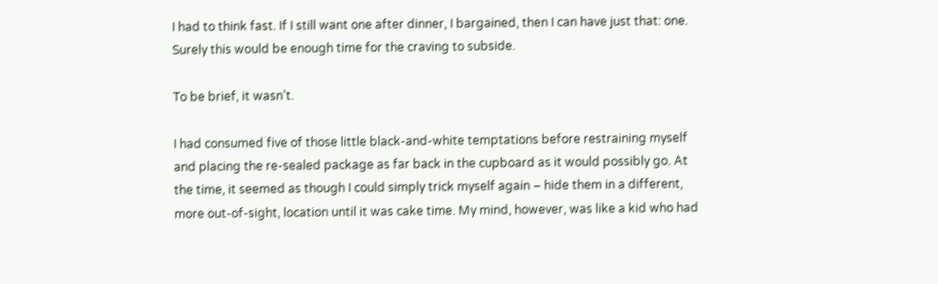I had to think fast. If I still want one after dinner, I bargained, then I can have just that: one. Surely this would be enough time for the craving to subside.

To be brief, it wasn’t.

I had consumed five of those little black-and-white temptations before restraining myself and placing the re-sealed package as far back in the cupboard as it would possibly go. At the time, it seemed as though I could simply trick myself again – hide them in a different, more out-of-sight, location until it was cake time. My mind, however, was like a kid who had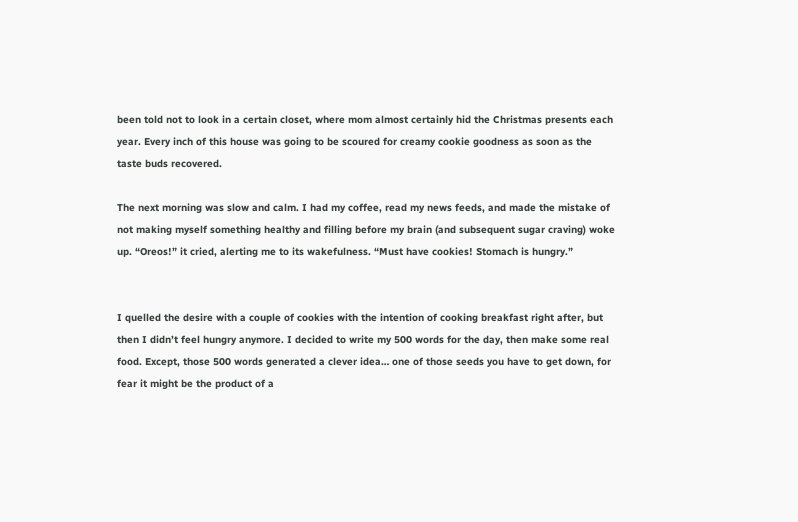been told not to look in a certain closet, where mom almost certainly hid the Christmas presents each year. Every inch of this house was going to be scoured for creamy cookie goodness as soon as the taste buds recovered.

The next morning was slow and calm. I had my coffee, read my news feeds, and made the mistake of not making myself something healthy and filling before my brain (and subsequent sugar craving) woke up. “Oreos!” it cried, alerting me to its wakefulness. “Must have cookies! Stomach is hungry.”


I quelled the desire with a couple of cookies with the intention of cooking breakfast right after, but then I didn’t feel hungry anymore. I decided to write my 500 words for the day, then make some real food. Except, those 500 words generated a clever idea… one of those seeds you have to get down, for fear it might be the product of a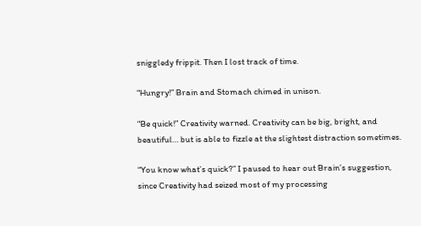sniggledy frippit. Then I lost track of time.

“Hungry!” Brain and Stomach chimed in unison.

“Be quick!” Creativity warned. Creativity can be big, bright, and beautiful… but is able to fizzle at the slightest distraction sometimes.

“You know what’s quick?” I paused to hear out Brain’s suggestion, since Creativity had seized most of my processing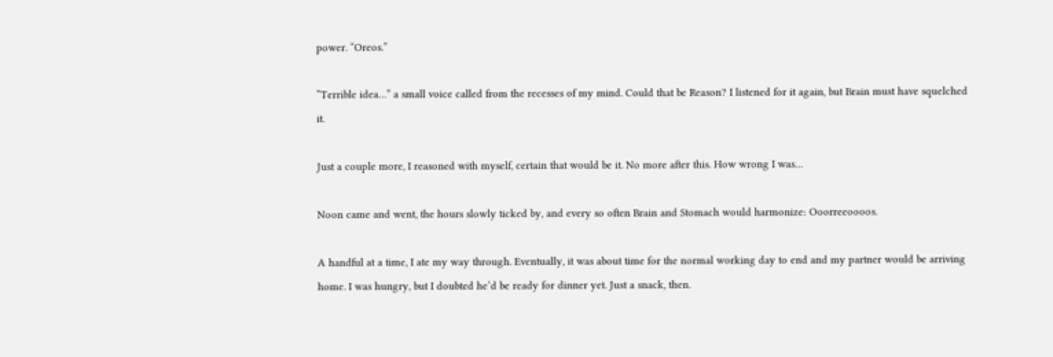power. “Oreos.”

“Terrible idea…” a small voice called from the recesses of my mind. Could that be Reason? I listened for it again, but Brain must have squelched it.

Just a couple more, I reasoned with myself, certain that would be it. No more after this. How wrong I was…

Noon came and went, the hours slowly ticked by, and every so often Brain and Stomach would harmonize: Ooorreeoooos.

A handful at a time, I ate my way through. Eventually, it was about time for the normal working day to end and my partner would be arriving home. I was hungry, but I doubted he’d be ready for dinner yet. Just a snack, then.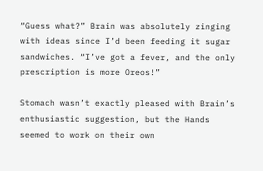“Guess what?” Brain was absolutely zinging with ideas since I’d been feeding it sugar sandwiches. “I’ve got a fever, and the only prescription is more Oreos!”

Stomach wasn’t exactly pleased with Brain’s enthusiastic suggestion, but the Hands seemed to work on their own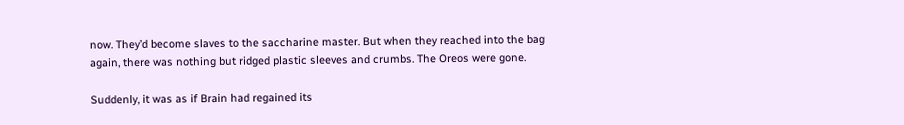now. They’d become slaves to the saccharine master. But when they reached into the bag again, there was nothing but ridged plastic sleeves and crumbs. The Oreos were gone.

Suddenly, it was as if Brain had regained its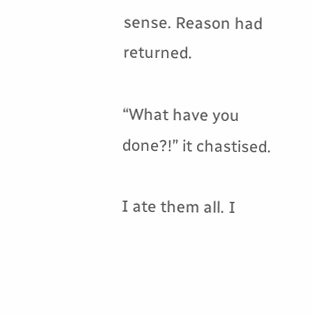sense. Reason had returned.

“What have you done?!” it chastised.

I ate them all. I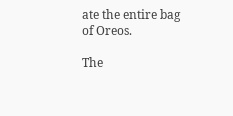ate the entire bag of Oreos.

The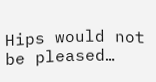Hips would not be pleased…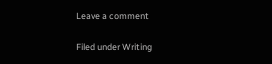Leave a comment

Filed under Writing